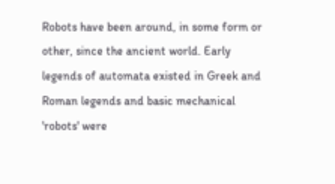Robots have been around, in some form or other, since the ancient world. Early legends of automata existed in Greek and Roman legends and basic mechanical 'robots' were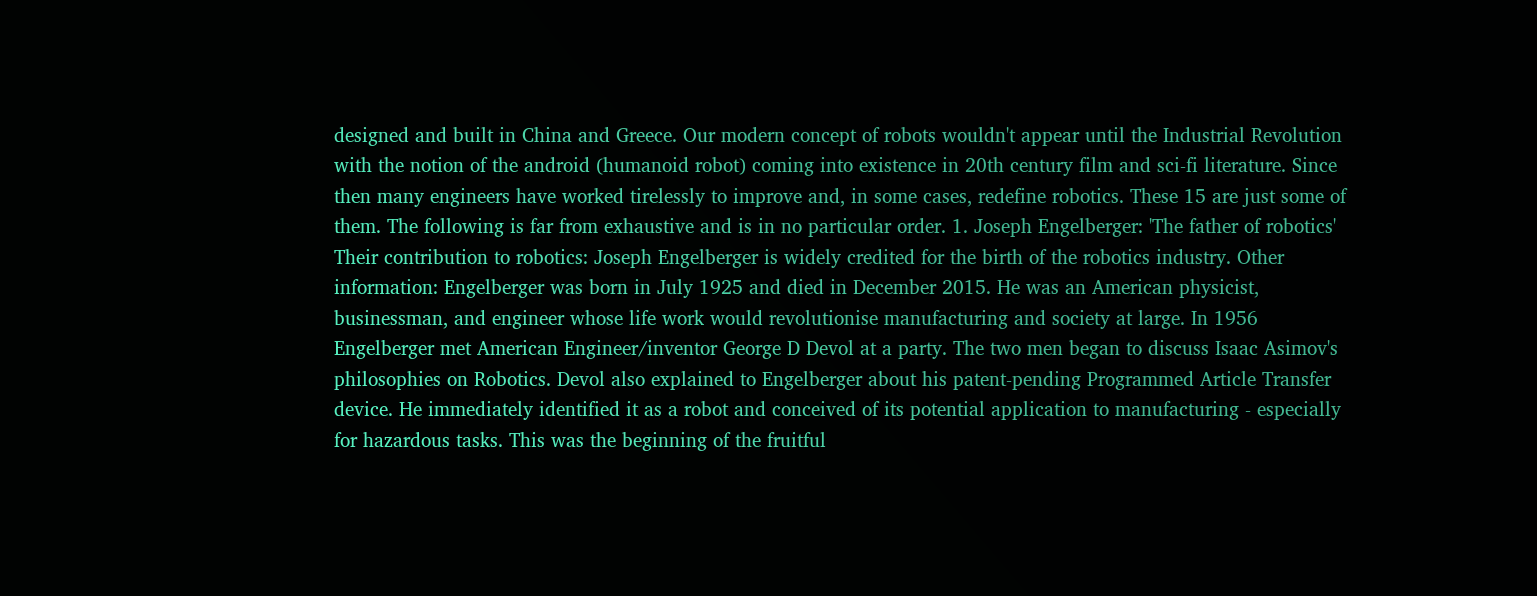designed and built in China and Greece. Our modern concept of robots wouldn't appear until the Industrial Revolution with the notion of the android (humanoid robot) coming into existence in 20th century film and sci-fi literature. Since then many engineers have worked tirelessly to improve and, in some cases, redefine robotics. These 15 are just some of them. The following is far from exhaustive and is in no particular order. 1. Joseph Engelberger: 'The father of robotics' Their contribution to robotics: Joseph Engelberger is widely credited for the birth of the robotics industry. Other information: Engelberger was born in July 1925 and died in December 2015. He was an American physicist, businessman, and engineer whose life work would revolutionise manufacturing and society at large. In 1956 Engelberger met American Engineer/inventor George D Devol at a party. The two men began to discuss Isaac Asimov's philosophies on Robotics. Devol also explained to Engelberger about his patent-pending Programmed Article Transfer device. He immediately identified it as a robot and conceived of its potential application to manufacturing - especially for hazardous tasks. This was the beginning of the fruitful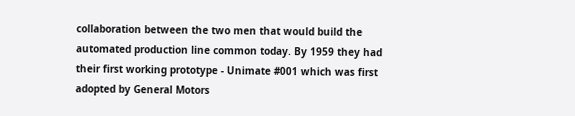collaboration between the two men that would build the automated production line common today. By 1959 they had their first working prototype - Unimate #001 which was first adopted by General Motors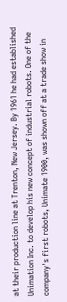at their production line at Trenton, New Jersey. By 1961 he had established Unimation Inc. to develop his new concept of industrial robots. One of the company's first robots, Unimate 1900, was shown off at a trade show in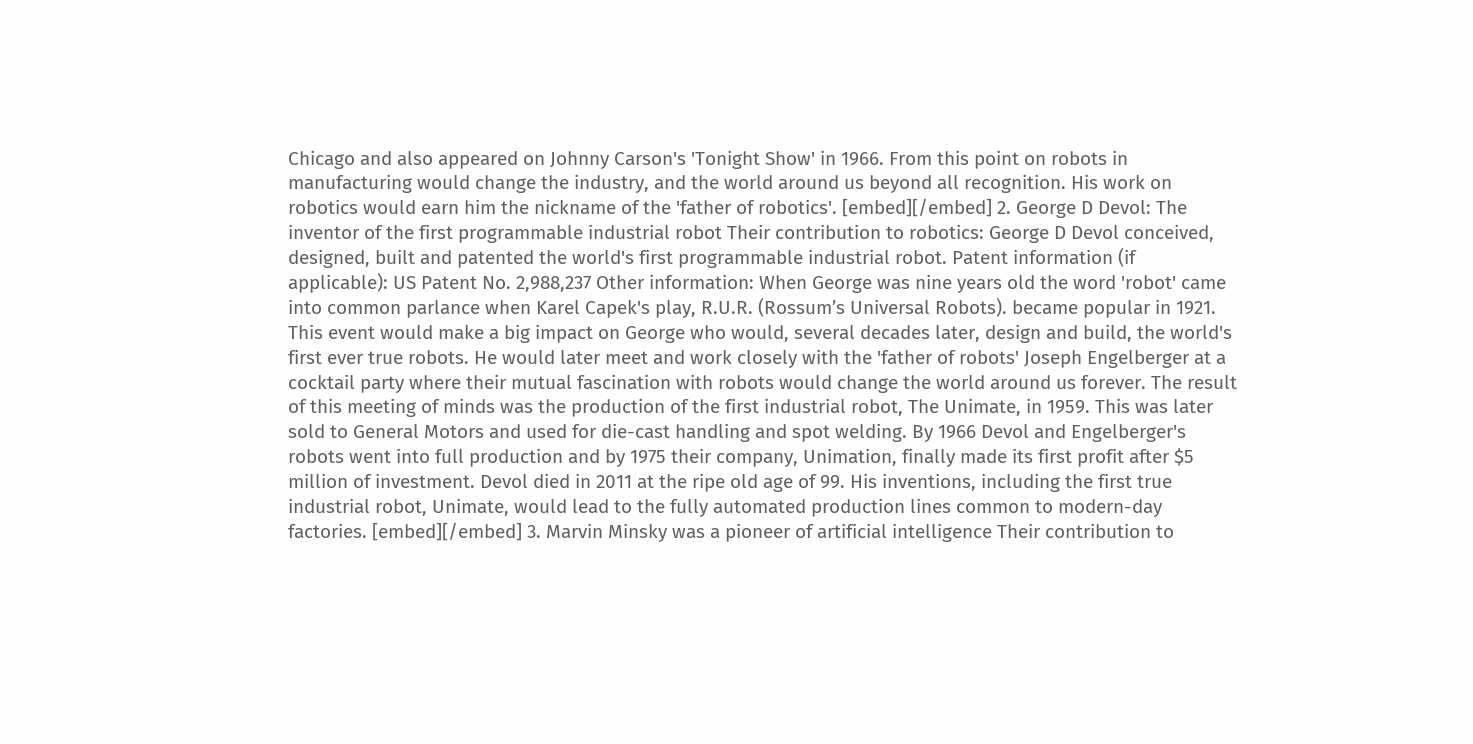Chicago and also appeared on Johnny Carson's 'Tonight Show' in 1966. From this point on robots in manufacturing would change the industry, and the world around us beyond all recognition. His work on robotics would earn him the nickname of the 'father of robotics'. [embed][/embed] 2. George D Devol: The inventor of the first programmable industrial robot Their contribution to robotics: George D Devol conceived, designed, built and patented the world's first programmable industrial robot. Patent information (if applicable): US Patent No. 2,988,237 Other information: When George was nine years old the word 'robot' came into common parlance when Karel Capek's play, R.U.R. (Rossum’s Universal Robots). became popular in 1921. This event would make a big impact on George who would, several decades later, design and build, the world's first ever true robots. He would later meet and work closely with the 'father of robots' Joseph Engelberger at a cocktail party where their mutual fascination with robots would change the world around us forever. The result of this meeting of minds was the production of the first industrial robot, The Unimate, in 1959. This was later sold to General Motors and used for die-cast handling and spot welding. By 1966 Devol and Engelberger's robots went into full production and by 1975 their company, Unimation, finally made its first profit after $5 million of investment. Devol died in 2011 at the ripe old age of 99. His inventions, including the first true industrial robot, Unimate, would lead to the fully automated production lines common to modern-day factories. [embed][/embed] 3. Marvin Minsky was a pioneer of artificial intelligence Their contribution to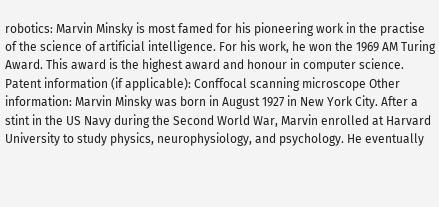robotics: Marvin Minsky is most famed for his pioneering work in the practise of the science of artificial intelligence. For his work, he won the 1969 AM Turing Award. This award is the highest award and honour in computer science. Patent information (if applicable): Conffocal scanning microscope Other information: Marvin Minsky was born in August 1927 in New York City. After a stint in the US Navy during the Second World War, Marvin enrolled at Harvard University to study physics, neurophysiology, and psychology. He eventually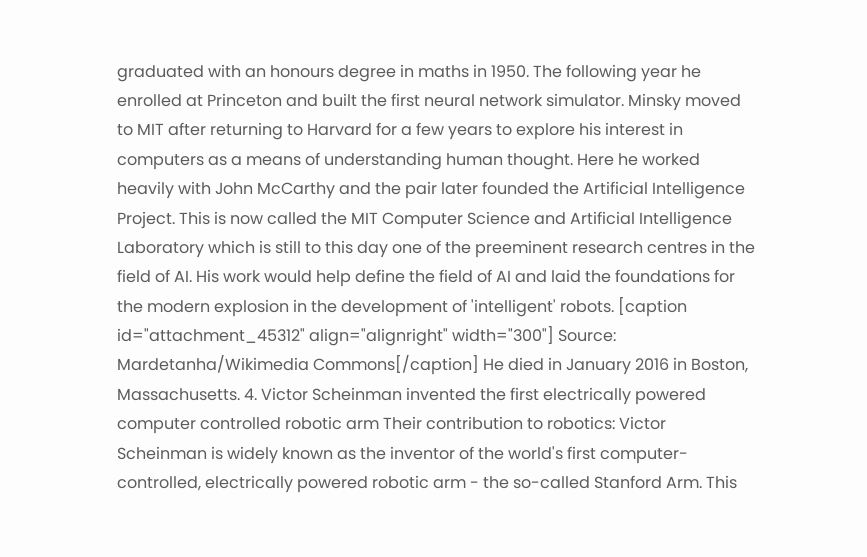graduated with an honours degree in maths in 1950. The following year he enrolled at Princeton and built the first neural network simulator. Minsky moved to MIT after returning to Harvard for a few years to explore his interest in computers as a means of understanding human thought. Here he worked heavily with John McCarthy and the pair later founded the Artificial Intelligence Project. This is now called the MIT Computer Science and Artificial Intelligence Laboratory which is still to this day one of the preeminent research centres in the field of AI. His work would help define the field of AI and laid the foundations for the modern explosion in the development of 'intelligent' robots. [caption id="attachment_45312" align="alignright" width="300"] Source: Mardetanha/Wikimedia Commons[/caption] He died in January 2016 in Boston, Massachusetts. 4. Victor Scheinman invented the first electrically powered computer controlled robotic arm Their contribution to robotics: Victor Scheinman is widely known as the inventor of the world's first computer-controlled, electrically powered robotic arm - the so-called Stanford Arm. This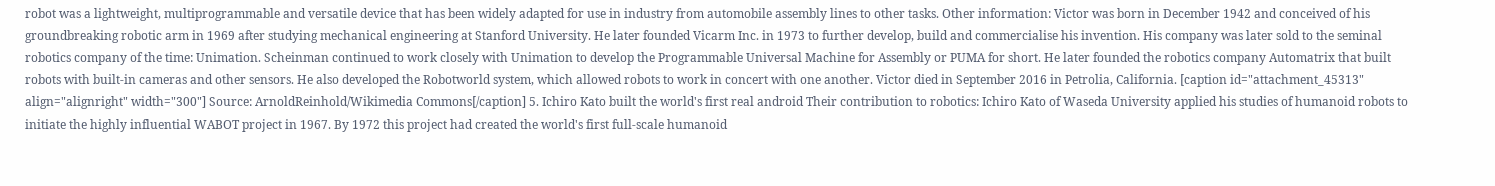robot was a lightweight, multiprogrammable and versatile device that has been widely adapted for use in industry from automobile assembly lines to other tasks. Other information: Victor was born in December 1942 and conceived of his groundbreaking robotic arm in 1969 after studying mechanical engineering at Stanford University. He later founded Vicarm Inc. in 1973 to further develop, build and commercialise his invention. His company was later sold to the seminal robotics company of the time: Unimation. Scheinman continued to work closely with Unimation to develop the Programmable Universal Machine for Assembly or PUMA for short. He later founded the robotics company Automatrix that built robots with built-in cameras and other sensors. He also developed the Robotworld system, which allowed robots to work in concert with one another. Victor died in September 2016 in Petrolia, California. [caption id="attachment_45313" align="alignright" width="300"] Source: ArnoldReinhold/Wikimedia Commons[/caption] 5. Ichiro Kato built the world's first real android Their contribution to robotics: Ichiro Kato of Waseda University applied his studies of humanoid robots to initiate the highly influential WABOT project in 1967. By 1972 this project had created the world's first full-scale humanoid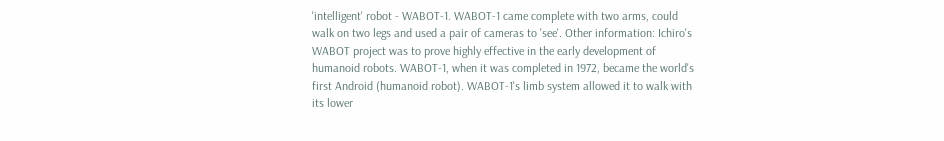'intelligent' robot - WABOT-1. WABOT-1 came complete with two arms, could walk on two legs and used a pair of cameras to 'see'. Other information: Ichiro's WABOT project was to prove highly effective in the early development of humanoid robots. WABOT-1, when it was completed in 1972, became the world's first Android (humanoid robot). WABOT-1's limb system allowed it to walk with its lower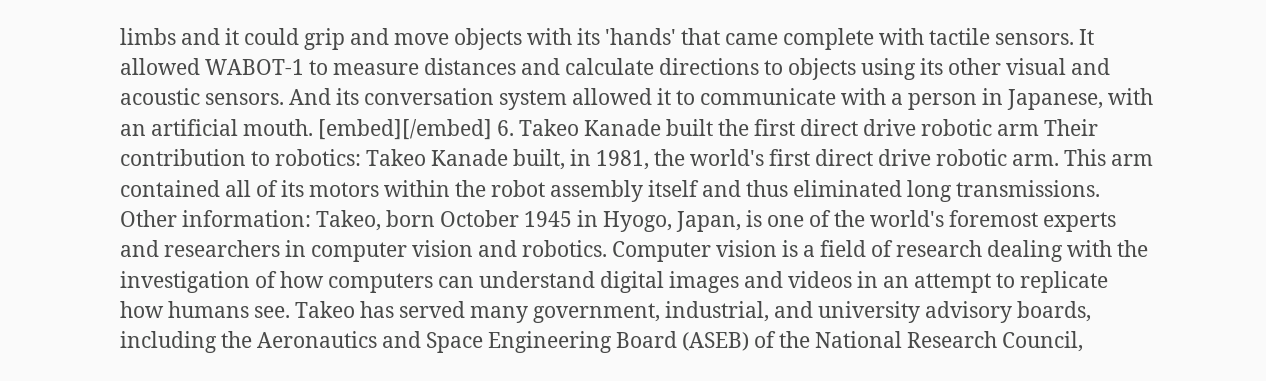limbs and it could grip and move objects with its 'hands' that came complete with tactile sensors. It allowed WABOT-1 to measure distances and calculate directions to objects using its other visual and acoustic sensors. And its conversation system allowed it to communicate with a person in Japanese, with an artificial mouth. [embed][/embed] 6. Takeo Kanade built the first direct drive robotic arm Their contribution to robotics: Takeo Kanade built, in 1981, the world's first direct drive robotic arm. This arm contained all of its motors within the robot assembly itself and thus eliminated long transmissions. Other information: Takeo, born October 1945 in Hyogo, Japan, is one of the world's foremost experts and researchers in computer vision and robotics. Computer vision is a field of research dealing with the investigation of how computers can understand digital images and videos in an attempt to replicate how humans see. Takeo has served many government, industrial, and university advisory boards, including the Aeronautics and Space Engineering Board (ASEB) of the National Research Council,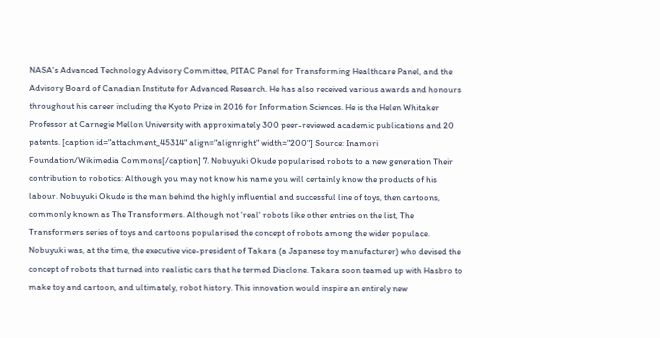NASA's Advanced Technology Advisory Committee, PITAC Panel for Transforming Healthcare Panel, and the Advisory Board of Canadian Institute for Advanced Research. He has also received various awards and honours throughout his career including the Kyoto Prize in 2016 for Information Sciences. He is the Helen Whitaker Professor at Carnegie Mellon University with approximately 300 peer-reviewed academic publications and 20 patents. [caption id="attachment_45314" align="alignright" width="200"] Source: Inamori Foundation/Wikimedia Commons[/caption] 7. Nobuyuki Okude popularised robots to a new generation Their contribution to robotics: Although you may not know his name you will certainly know the products of his labour. Nobuyuki Okude is the man behind the highly influential and successful line of toys, then cartoons, commonly known as The Transformers. Although not 'real' robots like other entries on the list, The Transformers series of toys and cartoons popularised the concept of robots among the wider populace. Nobuyuki was, at the time, the executive vice-president of Takara (a Japanese toy manufacturer) who devised the concept of robots that turned into realistic cars that he termed Diaclone. Takara soon teamed up with Hasbro to make toy and cartoon, and ultimately, robot history. This innovation would inspire an entirely new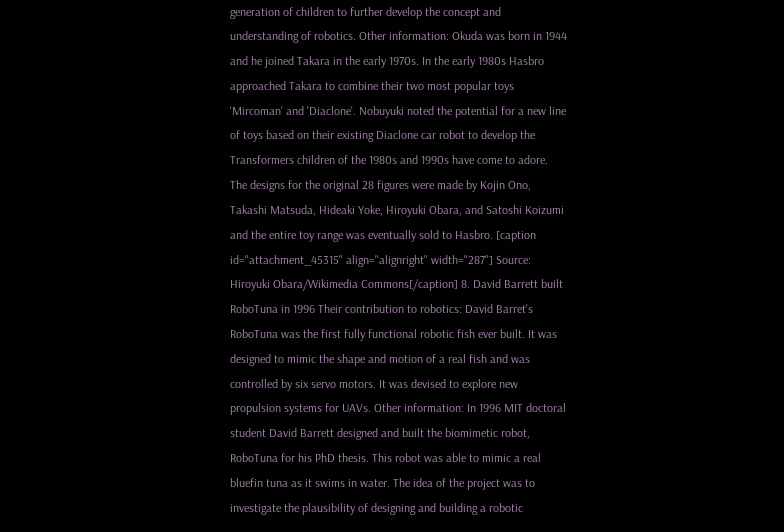generation of children to further develop the concept and understanding of robotics. Other information: Okuda was born in 1944 and he joined Takara in the early 1970s. In the early 1980s Hasbro approached Takara to combine their two most popular toys 'Mircoman' and 'Diaclone'. Nobuyuki noted the potential for a new line of toys based on their existing Diaclone car robot to develop the Transformers children of the 1980s and 1990s have come to adore. The designs for the original 28 figures were made by Kojin Ono, Takashi Matsuda, Hideaki Yoke, Hiroyuki Obara, and Satoshi Koizumi and the entire toy range was eventually sold to Hasbro. [caption id="attachment_45315" align="alignright" width="287"] Source: Hiroyuki Obara/Wikimedia Commons[/caption] 8. David Barrett built RoboTuna in 1996 Their contribution to robotics: David Barret's RoboTuna was the first fully functional robotic fish ever built. It was designed to mimic the shape and motion of a real fish and was controlled by six servo motors. It was devised to explore new propulsion systems for UAVs. Other information: In 1996 MIT doctoral student David Barrett designed and built the biomimetic robot, RoboTuna for his PhD thesis. This robot was able to mimic a real bluefin tuna as it swims in water. The idea of the project was to investigate the plausibility of designing and building a robotic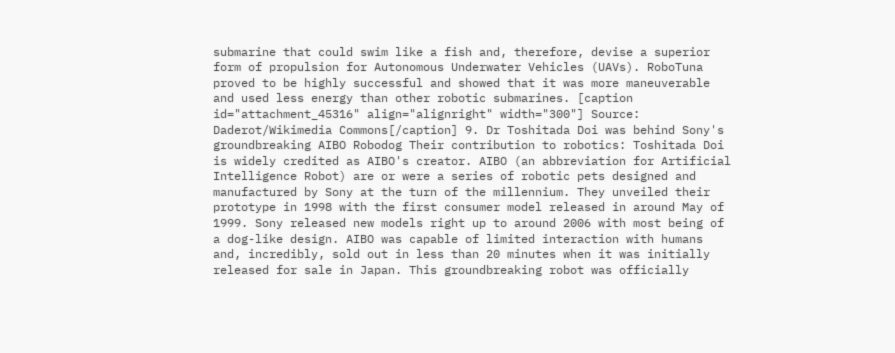submarine that could swim like a fish and, therefore, devise a superior form of propulsion for Autonomous Underwater Vehicles (UAVs). RoboTuna proved to be highly successful and showed that it was more maneuverable and used less energy than other robotic submarines. [caption id="attachment_45316" align="alignright" width="300"] Source: Daderot/Wikimedia Commons[/caption] 9. Dr Toshitada Doi was behind Sony's groundbreaking AIBO Robodog Their contribution to robotics: Toshitada Doi is widely credited as AIBO's creator. AIBO (an abbreviation for Artificial Intelligence Robot) are or were a series of robotic pets designed and manufactured by Sony at the turn of the millennium. They unveiled their prototype in 1998 with the first consumer model released in around May of 1999. Sony released new models right up to around 2006 with most being of a dog-like design. AIBO was capable of limited interaction with humans and, incredibly, sold out in less than 20 minutes when it was initially released for sale in Japan. This groundbreaking robot was officially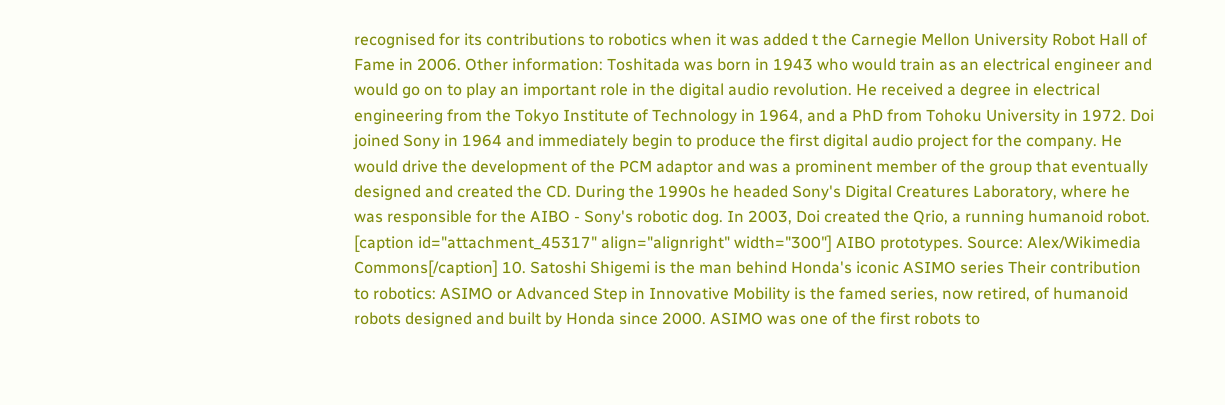recognised for its contributions to robotics when it was added t the Carnegie Mellon University Robot Hall of Fame in 2006. Other information: Toshitada was born in 1943 who would train as an electrical engineer and would go on to play an important role in the digital audio revolution. He received a degree in electrical engineering from the Tokyo Institute of Technology in 1964, and a PhD from Tohoku University in 1972. Doi joined Sony in 1964 and immediately begin to produce the first digital audio project for the company. He would drive the development of the PCM adaptor and was a prominent member of the group that eventually designed and created the CD. During the 1990s he headed Sony's Digital Creatures Laboratory, where he was responsible for the AIBO - Sony's robotic dog. In 2003, Doi created the Qrio, a running humanoid robot. [caption id="attachment_45317" align="alignright" width="300"] AIBO prototypes. Source: Alex/Wikimedia Commons[/caption] 10. Satoshi Shigemi is the man behind Honda's iconic ASIMO series Their contribution to robotics: ASIMO or Advanced Step in Innovative Mobility is the famed series, now retired, of humanoid robots designed and built by Honda since 2000. ASIMO was one of the first robots to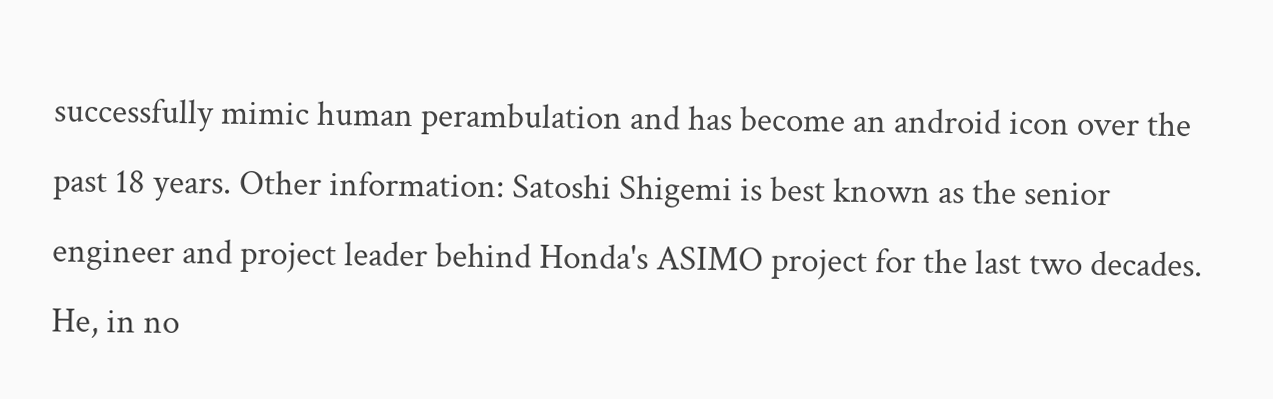successfully mimic human perambulation and has become an android icon over the past 18 years. Other information: Satoshi Shigemi is best known as the senior engineer and project leader behind Honda's ASIMO project for the last two decades. He, in no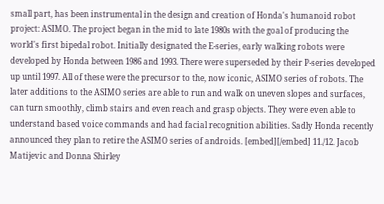small part, has been instrumental in the design and creation of Honda's humanoid robot project: ASIMO. The project began in the mid to late 1980s with the goal of producing the world's first bipedal robot. Initially designated the E-series, early walking robots were developed by Honda between 1986 and 1993. There were superseded by their P-series developed up until 1997. All of these were the precursor to the, now iconic, ASIMO series of robots. The later additions to the ASIMO series are able to run and walk on uneven slopes and surfaces, can turn smoothly, climb stairs and even reach and grasp objects. They were even able to understand based voice commands and had facial recognition abilities. Sadly Honda recently announced they plan to retire the ASIMO series of androids. [embed][/embed] 11./12. Jacob Matijevic and Donna Shirley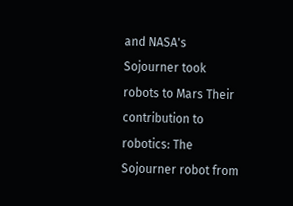and NASA's Sojourner took robots to Mars Their contribution to robotics: The Sojourner robot from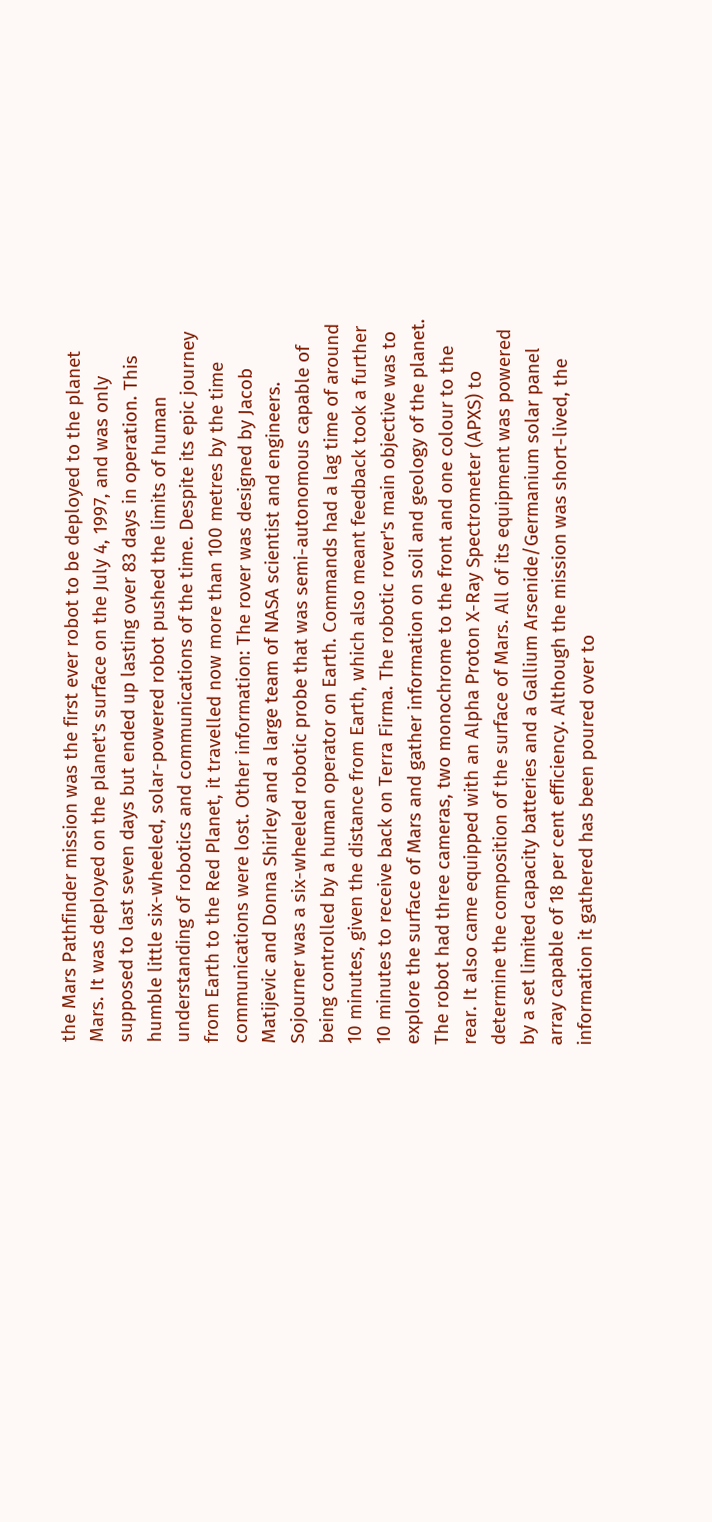the Mars Pathfinder mission was the first ever robot to be deployed to the planet Mars. It was deployed on the planet's surface on the July 4, 1997, and was only supposed to last seven days but ended up lasting over 83 days in operation. This humble little six-wheeled, solar-powered robot pushed the limits of human understanding of robotics and communications of the time. Despite its epic journey from Earth to the Red Planet, it travelled now more than 100 metres by the time communications were lost. Other information: The rover was designed by Jacob Matijevic and Donna Shirley and a large team of NASA scientist and engineers. Sojourner was a six-wheeled robotic probe that was semi-autonomous capable of being controlled by a human operator on Earth. Commands had a lag time of around 10 minutes, given the distance from Earth, which also meant feedback took a further 10 minutes to receive back on Terra Firma. The robotic rover's main objective was to explore the surface of Mars and gather information on soil and geology of the planet. The robot had three cameras, two monochrome to the front and one colour to the rear. It also came equipped with an Alpha Proton X-Ray Spectrometer (APXS) to determine the composition of the surface of Mars. All of its equipment was powered by a set limited capacity batteries and a Gallium Arsenide/Germanium solar panel array capable of 18 per cent efficiency. Although the mission was short-lived, the information it gathered has been poured over to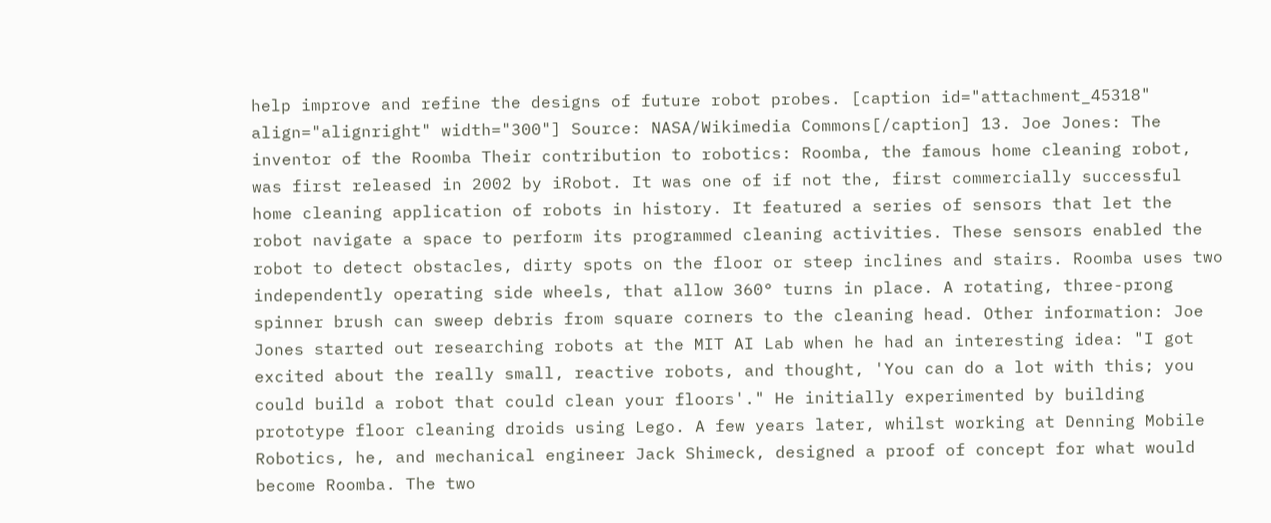help improve and refine the designs of future robot probes. [caption id="attachment_45318" align="alignright" width="300"] Source: NASA/Wikimedia Commons[/caption] 13. Joe Jones: The inventor of the Roomba Their contribution to robotics: Roomba, the famous home cleaning robot, was first released in 2002 by iRobot. It was one of if not the, first commercially successful home cleaning application of robots in history. It featured a series of sensors that let the robot navigate a space to perform its programmed cleaning activities. These sensors enabled the robot to detect obstacles, dirty spots on the floor or steep inclines and stairs. Roomba uses two independently operating side wheels, that allow 360° turns in place. A rotating, three-prong spinner brush can sweep debris from square corners to the cleaning head. Other information: Joe Jones started out researching robots at the MIT AI Lab when he had an interesting idea: "I got excited about the really small, reactive robots, and thought, 'You can do a lot with this; you could build a robot that could clean your floors'." He initially experimented by building prototype floor cleaning droids using Lego. A few years later, whilst working at Denning Mobile Robotics, he, and mechanical engineer Jack Shimeck, designed a proof of concept for what would become Roomba. The two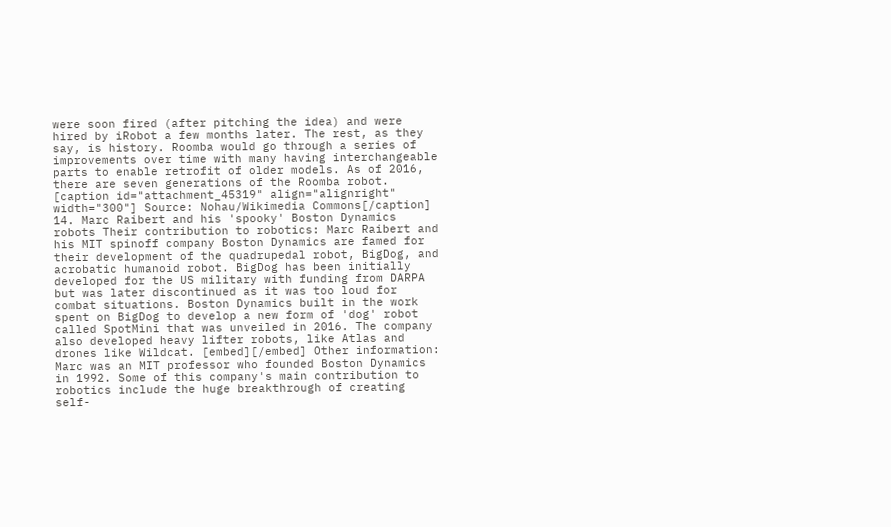were soon fired (after pitching the idea) and were hired by iRobot a few months later. The rest, as they say, is history. Roomba would go through a series of improvements over time with many having interchangeable parts to enable retrofit of older models. As of 2016, there are seven generations of the Roomba robot. [caption id="attachment_45319" align="alignright" width="300"] Source: Nohau/Wikimedia Commons[/caption] 14. Marc Raibert and his 'spooky' Boston Dynamics robots Their contribution to robotics: Marc Raibert and his MIT spinoff company Boston Dynamics are famed for their development of the quadrupedal robot, BigDog, and acrobatic humanoid robot. BigDog has been initially developed for the US military with funding from DARPA but was later discontinued as it was too loud for combat situations. Boston Dynamics built in the work spent on BigDog to develop a new form of 'dog' robot called SpotMini that was unveiled in 2016. The company also developed heavy lifter robots, like Atlas and drones like Wildcat. [embed][/embed] Other information: Marc was an MIT professor who founded Boston Dynamics in 1992. Some of this company's main contribution to robotics include the huge breakthrough of creating self-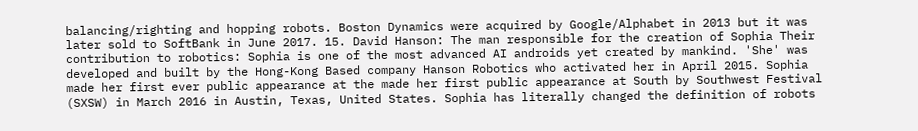balancing/righting and hopping robots. Boston Dynamics were acquired by Google/Alphabet in 2013 but it was later sold to SoftBank in June 2017. 15. David Hanson: The man responsible for the creation of Sophia Their contribution to robotics: Sophia is one of the most advanced AI androids yet created by mankind. 'She' was developed and built by the Hong-Kong Based company Hanson Robotics who activated her in April 2015. Sophia made her first ever public appearance at the made her first public appearance at South by Southwest Festival (SXSW) in March 2016 in Austin, Texas, United States. Sophia has literally changed the definition of robots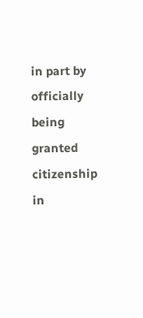in part by officially being granted citizenship in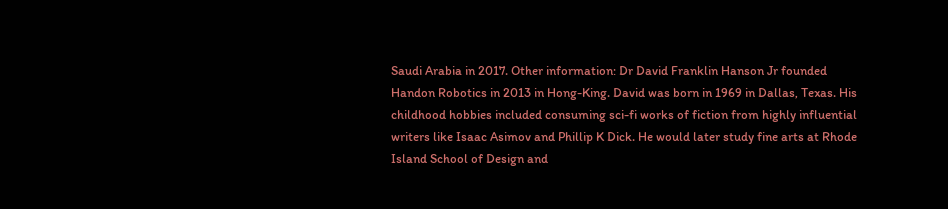Saudi Arabia in 2017. Other information: Dr David Franklin Hanson Jr founded Handon Robotics in 2013 in Hong-King. David was born in 1969 in Dallas, Texas. His childhood hobbies included consuming sci-fi works of fiction from highly influential writers like Isaac Asimov and Phillip K Dick. He would later study fine arts at Rhode Island School of Design and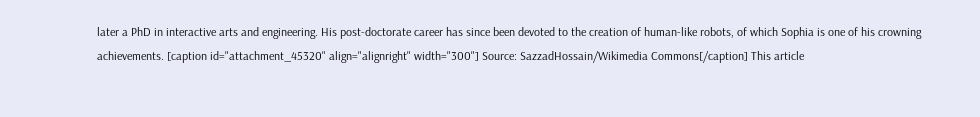later a PhD in interactive arts and engineering. His post-doctorate career has since been devoted to the creation of human-like robots, of which Sophia is one of his crowning achievements. [caption id="attachment_45320" align="alignright" width="300"] Source: SazzadHossain/Wikimedia Commons[/caption] This article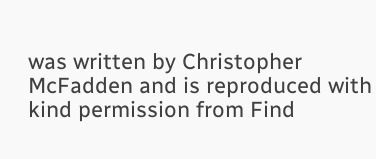was written by Christopher McFadden and is reproduced with kind permission from Find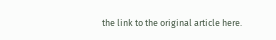the link to the original article here.